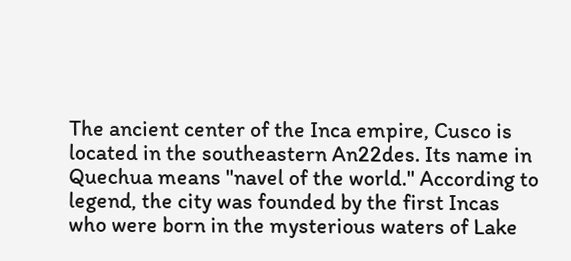The ancient center of the Inca empire, Cusco is located in the southeastern An22des. Its name in Quechua means "navel of the world." According to legend, the city was founded by the first Incas who were born in the mysterious waters of Lake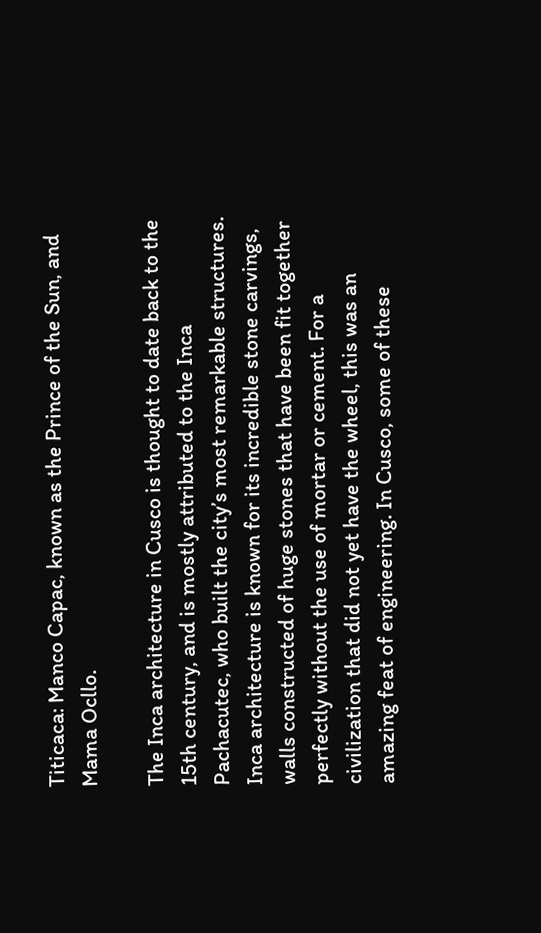Titicaca: Manco Capac, known as the Prince of the Sun, and Mama Ocllo.

The Inca architecture in Cusco is thought to date back to the 15th century, and is mostly attributed to the Inca Pachacutec, who built the city’s most remarkable structures. Inca architecture is known for its incredible stone carvings, walls constructed of huge stones that have been fit together perfectly without the use of mortar or cement. For a civilization that did not yet have the wheel, this was an amazing feat of engineering. In Cusco, some of these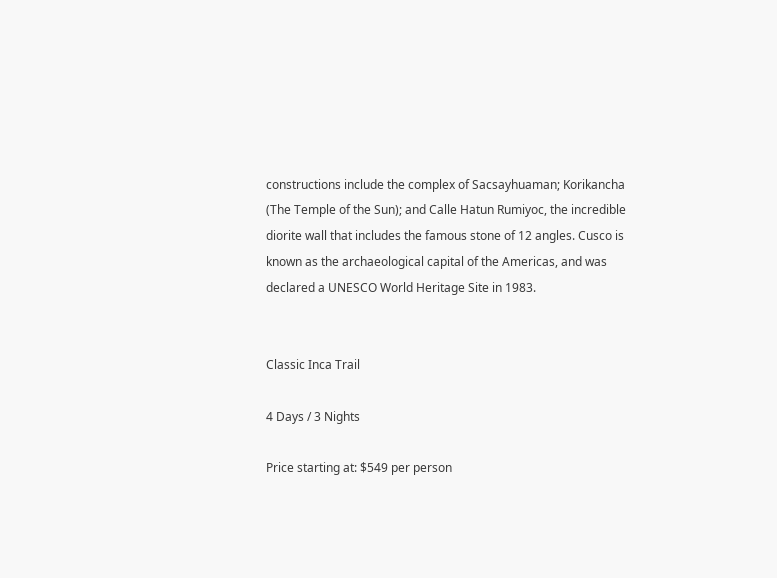constructions include the complex of Sacsayhuaman; Korikancha (The Temple of the Sun); and Calle Hatun Rumiyoc, the incredible diorite wall that includes the famous stone of 12 angles. Cusco is known as the archaeological capital of the Americas, and was declared a UNESCO World Heritage Site in 1983.


Classic Inca Trail

4 Days / 3 Nights

Price starting at: $549 per person